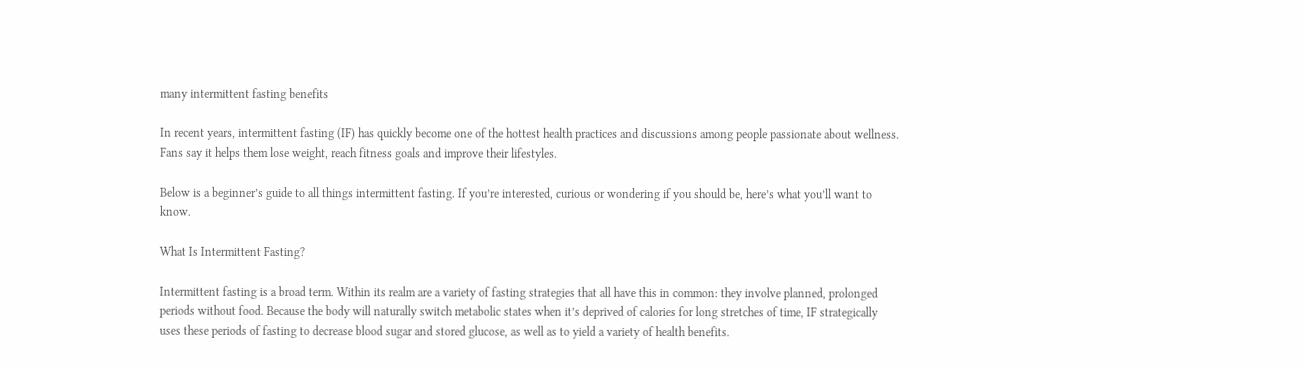many intermittent fasting benefits

In recent years, intermittent fasting (IF) has quickly become one of the hottest health practices and discussions among people passionate about wellness. Fans say it helps them lose weight, reach fitness goals and improve their lifestyles.

Below is a beginner’s guide to all things intermittent fasting. If you’re interested, curious or wondering if you should be, here’s what you’ll want to know.

What Is Intermittent Fasting?

Intermittent fasting is a broad term. Within its realm are a variety of fasting strategies that all have this in common: they involve planned, prolonged periods without food. Because the body will naturally switch metabolic states when it’s deprived of calories for long stretches of time, IF strategically uses these periods of fasting to decrease blood sugar and stored glucose, as well as to yield a variety of health benefits.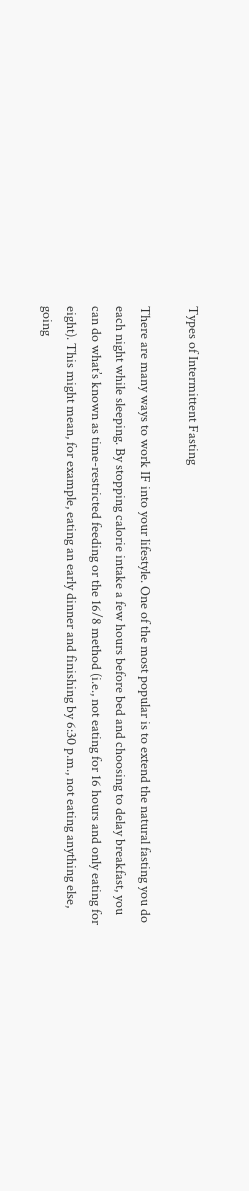Types of Intermittent Fasting

There are many ways to work IF into your lifestyle. One of the most popular is to extend the natural fasting you do each night while sleeping. By stopping calorie intake a few hours before bed and choosing to delay breakfast, you can do what’s known as time-restricted feeding or the 16/8 method (i.e., not eating for 16 hours and only eating for eight). This might mean, for example, eating an early dinner and finishing by 6:30 p.m., not eating anything else, going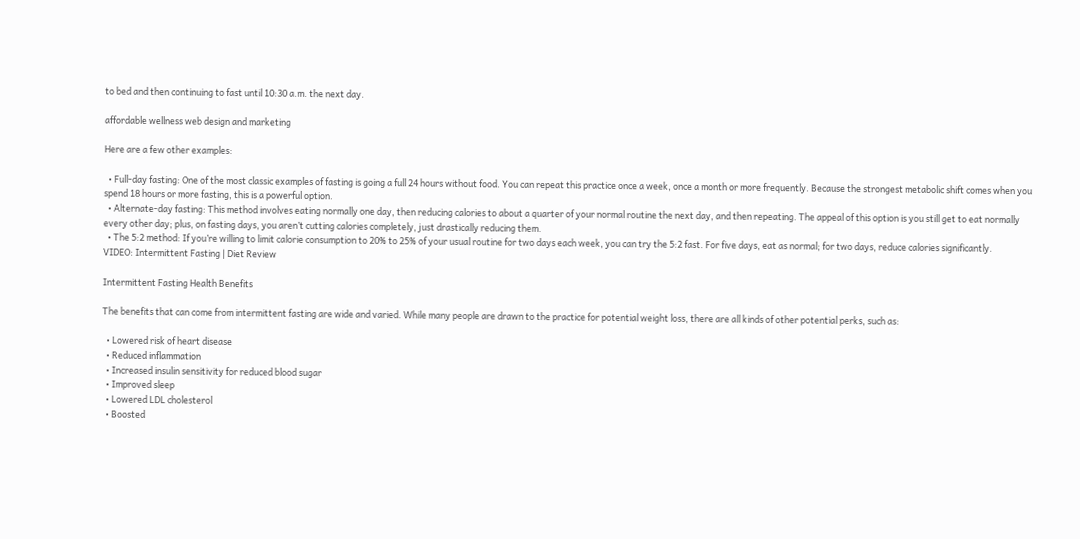to bed and then continuing to fast until 10:30 a.m. the next day.

affordable wellness web design and marketing

Here are a few other examples:

  • Full-day fasting: One of the most classic examples of fasting is going a full 24 hours without food. You can repeat this practice once a week, once a month or more frequently. Because the strongest metabolic shift comes when you spend 18 hours or more fasting, this is a powerful option.
  • Alternate-day fasting: This method involves eating normally one day, then reducing calories to about a quarter of your normal routine the next day, and then repeating. The appeal of this option is you still get to eat normally every other day; plus, on fasting days, you aren’t cutting calories completely, just drastically reducing them.
  • The 5:2 method: If you’re willing to limit calorie consumption to 20% to 25% of your usual routine for two days each week, you can try the 5:2 fast. For five days, eat as normal; for two days, reduce calories significantly.
VIDEO: Intermittent Fasting | Diet Review

Intermittent Fasting Health Benefits

The benefits that can come from intermittent fasting are wide and varied. While many people are drawn to the practice for potential weight loss, there are all kinds of other potential perks, such as:

  • Lowered risk of heart disease
  • Reduced inflammation
  • Increased insulin sensitivity for reduced blood sugar
  • Improved sleep
  • Lowered LDL cholesterol
  • Boosted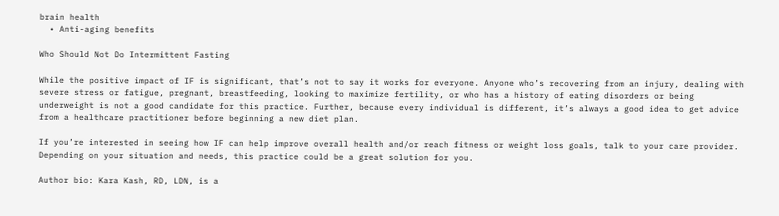brain health
  • Anti-aging benefits

Who Should Not Do Intermittent Fasting

While the positive impact of IF is significant, that’s not to say it works for everyone. Anyone who’s recovering from an injury, dealing with severe stress or fatigue, pregnant, breastfeeding, looking to maximize fertility, or who has a history of eating disorders or being underweight is not a good candidate for this practice. Further, because every individual is different, it’s always a good idea to get advice from a healthcare practitioner before beginning a new diet plan.

If you’re interested in seeing how IF can help improve overall health and/or reach fitness or weight loss goals, talk to your care provider. Depending on your situation and needs, this practice could be a great solution for you.

Author bio: Kara Kash, RD, LDN, is a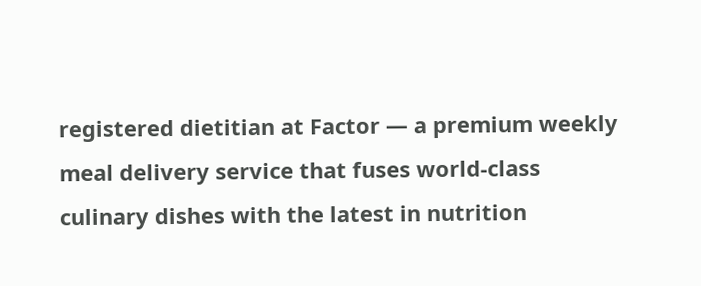registered dietitian at Factor — a premium weekly meal delivery service that fuses world-class culinary dishes with the latest in nutrition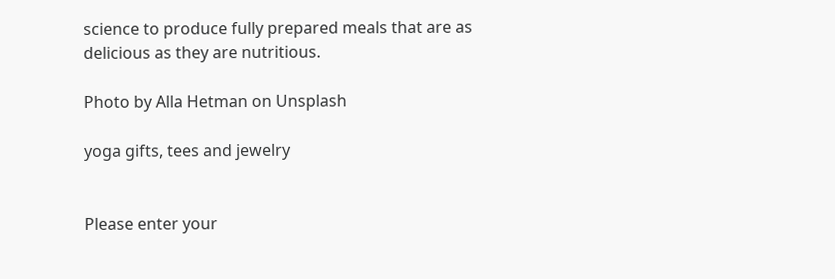science to produce fully prepared meals that are as delicious as they are nutritious.

Photo by Alla Hetman on Unsplash

yoga gifts, tees and jewelry


Please enter your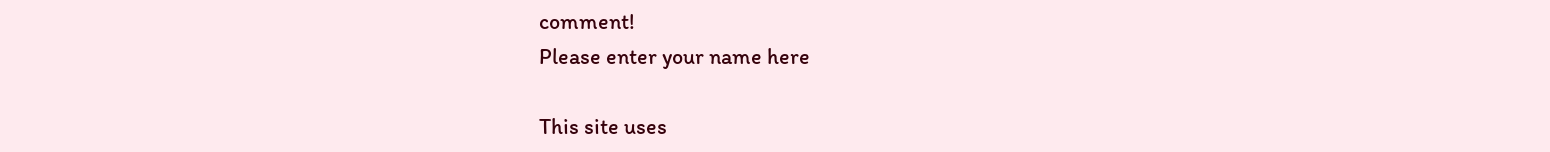comment!
Please enter your name here

This site uses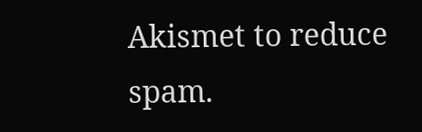Akismet to reduce spam.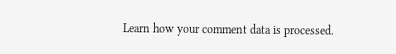Learn how your comment data is processed.